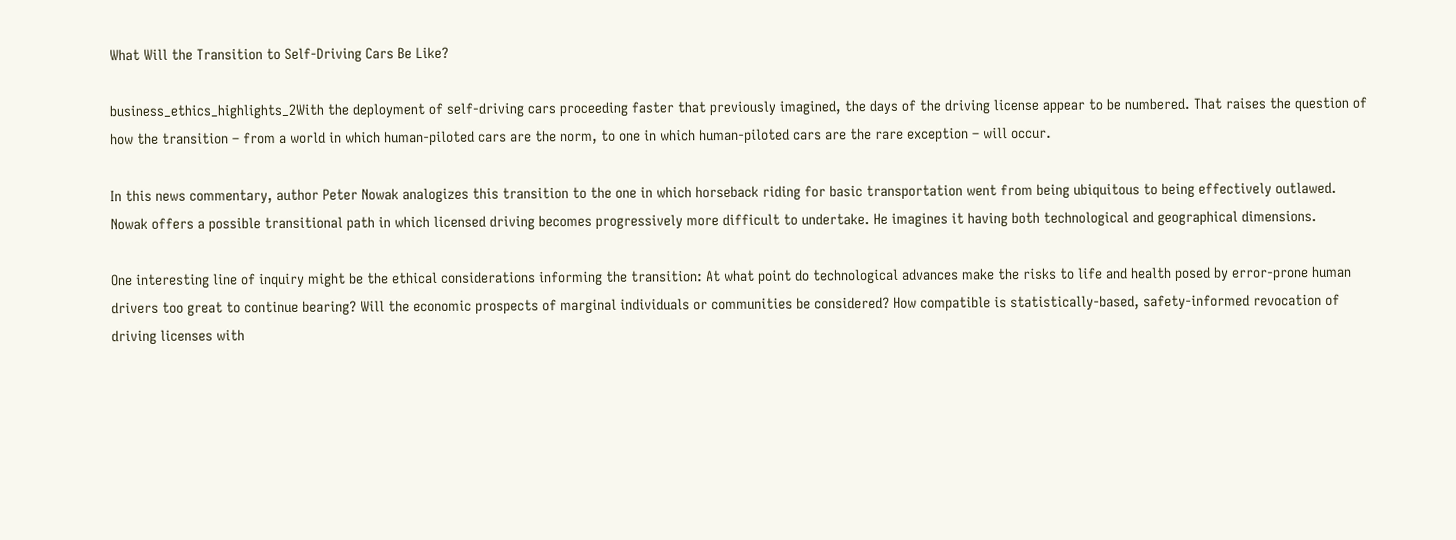What Will the Transition to Self-Driving Cars Be Like?

business_ethics_highlights_2With the deployment of self-driving cars proceeding faster that previously imagined, the days of the driving license appear to be numbered. That raises the question of how the transition – from a world in which human-piloted cars are the norm, to one in which human-piloted cars are the rare exception – will occur.

In this news commentary, author Peter Nowak analogizes this transition to the one in which horseback riding for basic transportation went from being ubiquitous to being effectively outlawed. Nowak offers a possible transitional path in which licensed driving becomes progressively more difficult to undertake. He imagines it having both technological and geographical dimensions.

One interesting line of inquiry might be the ethical considerations informing the transition: At what point do technological advances make the risks to life and health posed by error-prone human drivers too great to continue bearing? Will the economic prospects of marginal individuals or communities be considered? How compatible is statistically-based, safety-informed revocation of driving licenses with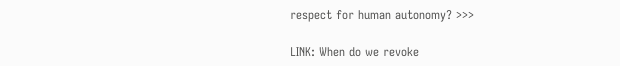respect for human autonomy? >>>

LINK: When do we revoke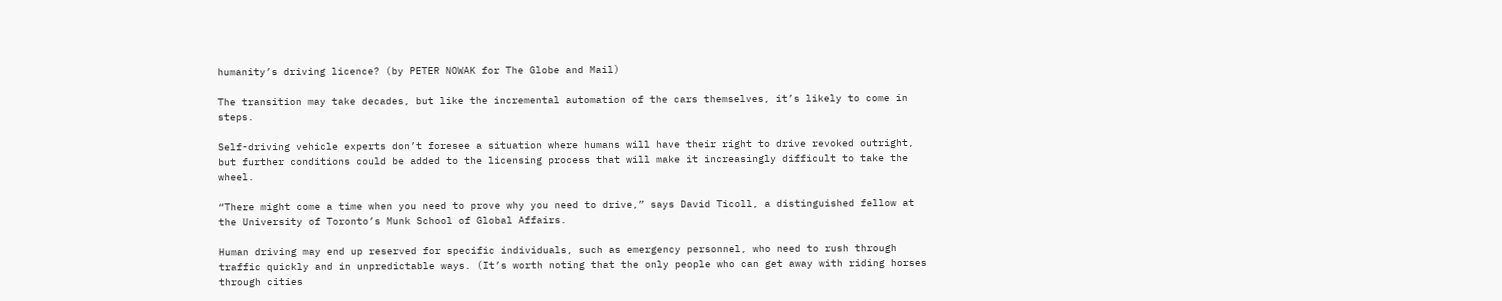humanity’s driving licence? (by PETER NOWAK for The Globe and Mail)

The transition may take decades, but like the incremental automation of the cars themselves, it’s likely to come in steps.

Self-driving vehicle experts don’t foresee a situation where humans will have their right to drive revoked outright, but further conditions could be added to the licensing process that will make it increasingly difficult to take the wheel.

“There might come a time when you need to prove why you need to drive,” says David Ticoll, a distinguished fellow at the University of Toronto’s Munk School of Global Affairs.

Human driving may end up reserved for specific individuals, such as emergency personnel, who need to rush through traffic quickly and in unpredictable ways. (It’s worth noting that the only people who can get away with riding horses through cities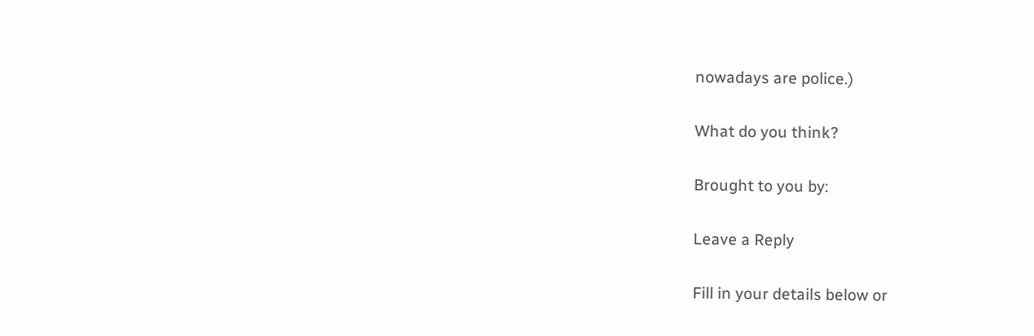nowadays are police.)

What do you think?

Brought to you by:

Leave a Reply

Fill in your details below or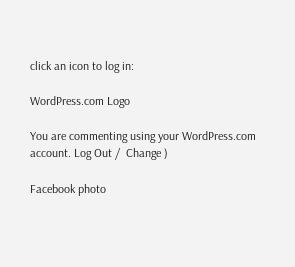click an icon to log in:

WordPress.com Logo

You are commenting using your WordPress.com account. Log Out /  Change )

Facebook photo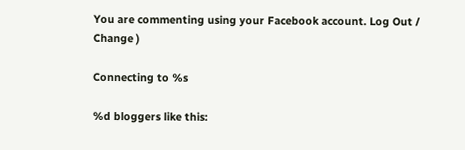You are commenting using your Facebook account. Log Out /  Change )

Connecting to %s

%d bloggers like this: